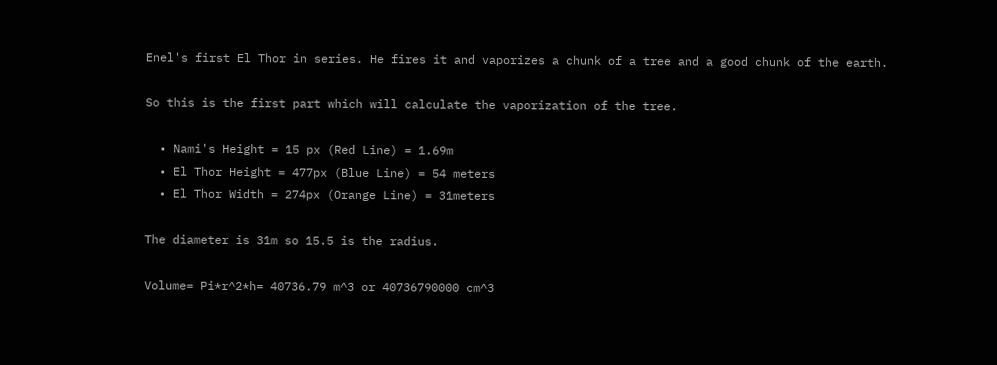Enel's first El Thor in series. He fires it and vaporizes a chunk of a tree and a good chunk of the earth.

So this is the first part which will calculate the vaporization of the tree.

  • Nami's Height = 15 px (Red Line) = 1.69m
  • El Thor Height = 477px (Blue Line) = 54 meters
  • El Thor Width = 274px (Orange Line) = 31meters

The diameter is 31m so 15.5 is the radius.

Volume= Pi*r^2*h= 40736.79 m^3 or 40736790000 cm^3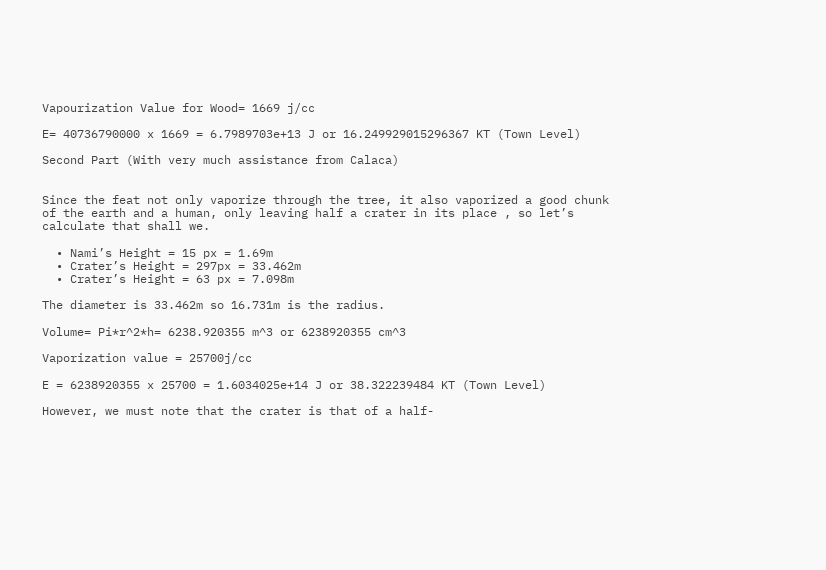Vapourization Value for Wood= 1669 j/cc

E= 40736790000 x 1669 = 6.7989703e+13 J or 16.249929015296367 KT (Town Level)

Second Part (With very much assistance from Calaca)


Since the feat not only vaporize through the tree, it also vaporized a good chunk of the earth and a human, only leaving half a crater in its place , so let’s calculate that shall we.

  • Nami’s Height = 15 px = 1.69m
  • Crater’s Height = 297px = 33.462m
  • Crater’s Height = 63 px = 7.098m

The diameter is 33.462m so 16.731m is the radius.

Volume= Pi*r^2*h= 6238.920355 m^3 or 6238920355 cm^3

Vaporization value = 25700j/cc

E = 6238920355 x 25700 = 1.6034025e+14 J or 38.322239484 KT (Town Level)

However, we must note that the crater is that of a half-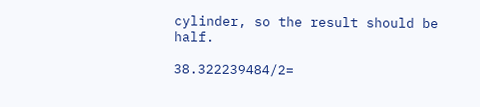cylinder, so the result should be half.

38.322239484/2=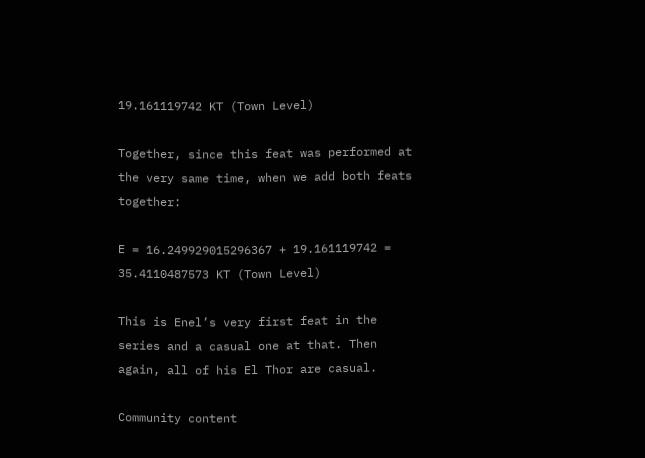19.161119742 KT (Town Level)

Together, since this feat was performed at the very same time, when we add both feats together:

E = 16.249929015296367 + 19.161119742 = 35.4110487573 KT (Town Level)

This is Enel’s very first feat in the series and a casual one at that. Then again, all of his El Thor are casual.

Community content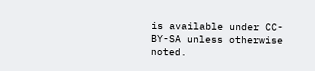is available under CC-BY-SA unless otherwise noted.